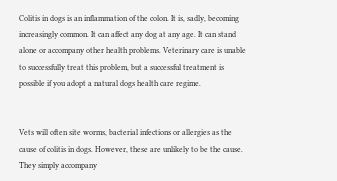Colitis in dogs is an inflammation of the colon. It is, sadly, becoming increasingly common. It can affect any dog at any age. It can stand alone or accompany other health problems. Veterinary care is unable to successfully treat this problem, but a successful treatment is possible if you adopt a natural dogs health care regime.


Vets will often site worms, bacterial infections or allergies as the cause of colitis in dogs. However, these are unlikely to be the cause. They simply accompany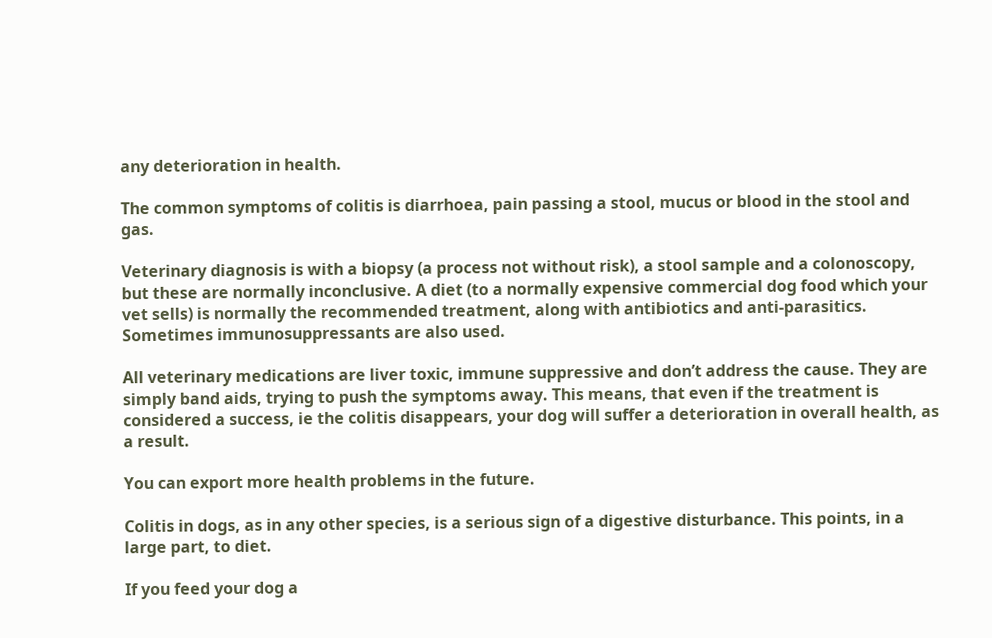any deterioration in health.

The common symptoms of colitis is diarrhoea, pain passing a stool, mucus or blood in the stool and gas.

Veterinary diagnosis is with a biopsy (a process not without risk), a stool sample and a colonoscopy, but these are normally inconclusive. A diet (to a normally expensive commercial dog food which your vet sells) is normally the recommended treatment, along with antibiotics and anti-parasitics. Sometimes immunosuppressants are also used.

All veterinary medications are liver toxic, immune suppressive and don’t address the cause. They are simply band aids, trying to push the symptoms away. This means, that even if the treatment is considered a success, ie the colitis disappears, your dog will suffer a deterioration in overall health, as a result.

You can export more health problems in the future.

Colitis in dogs, as in any other species, is a serious sign of a digestive disturbance. This points, in a large part, to diet.

If you feed your dog a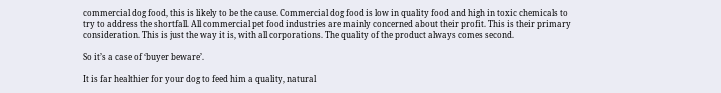commercial dog food, this is likely to be the cause. Commercial dog food is low in quality food and high in toxic chemicals to try to address the shortfall. All commercial pet food industries are mainly concerned about their profit. This is their primary consideration. This is just the way it is, with all corporations. The quality of the product always comes second.

So it’s a case of ‘buyer beware’.

It is far healthier for your dog to feed him a quality, natural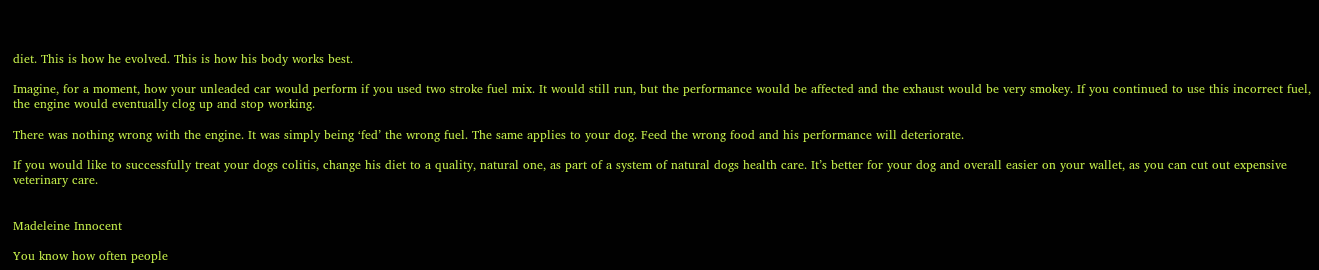diet. This is how he evolved. This is how his body works best.

Imagine, for a moment, how your unleaded car would perform if you used two stroke fuel mix. It would still run, but the performance would be affected and the exhaust would be very smokey. If you continued to use this incorrect fuel, the engine would eventually clog up and stop working.

There was nothing wrong with the engine. It was simply being ‘fed’ the wrong fuel. The same applies to your dog. Feed the wrong food and his performance will deteriorate.

If you would like to successfully treat your dogs colitis, change his diet to a quality, natural one, as part of a system of natural dogs health care. It’s better for your dog and overall easier on your wallet, as you can cut out expensive veterinary care.


Madeleine Innocent

You know how often people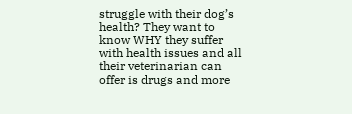struggle with their dog’s health? They want to know WHY they suffer with health issues and all their veterinarian can offer is drugs and more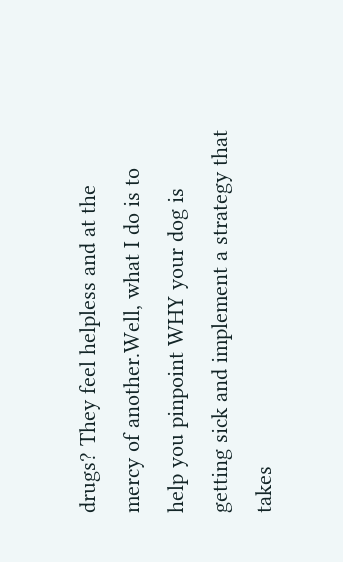drugs? They feel helpless and at the mercy of another.Well, what I do is to help you pinpoint WHY your dog is getting sick and implement a strategy that takes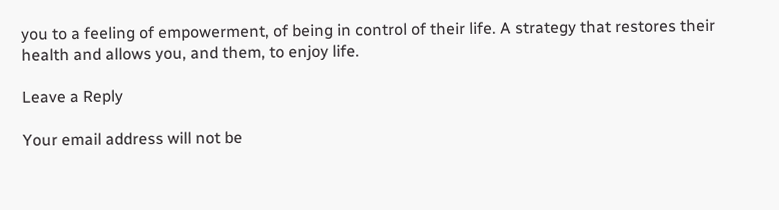you to a feeling of empowerment, of being in control of their life. A strategy that restores their health and allows you, and them, to enjoy life.

Leave a Reply

Your email address will not be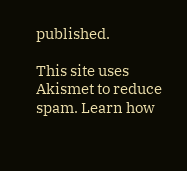published.

This site uses Akismet to reduce spam. Learn how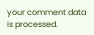your comment data is processed.